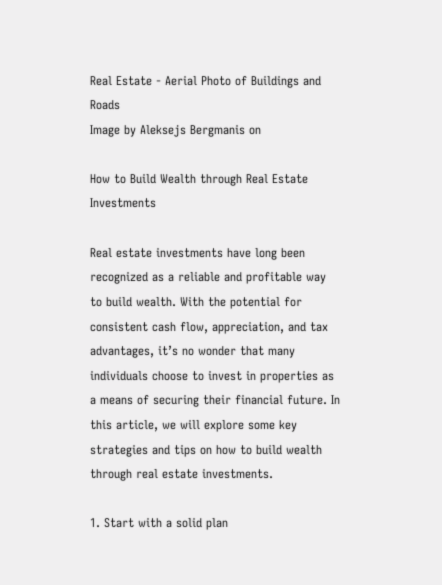Real Estate - Aerial Photo of Buildings and Roads
Image by Aleksejs Bergmanis on

How to Build Wealth through Real Estate Investments

Real estate investments have long been recognized as a reliable and profitable way to build wealth. With the potential for consistent cash flow, appreciation, and tax advantages, it’s no wonder that many individuals choose to invest in properties as a means of securing their financial future. In this article, we will explore some key strategies and tips on how to build wealth through real estate investments.

1. Start with a solid plan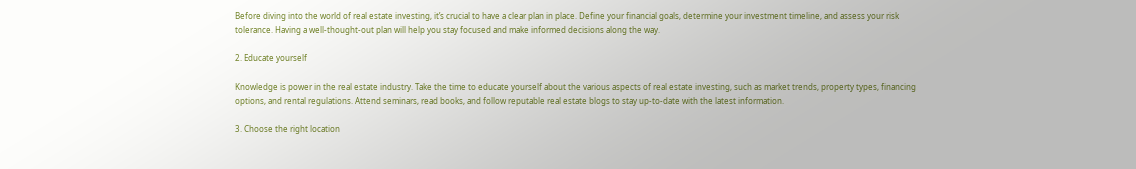Before diving into the world of real estate investing, it’s crucial to have a clear plan in place. Define your financial goals, determine your investment timeline, and assess your risk tolerance. Having a well-thought-out plan will help you stay focused and make informed decisions along the way.

2. Educate yourself

Knowledge is power in the real estate industry. Take the time to educate yourself about the various aspects of real estate investing, such as market trends, property types, financing options, and rental regulations. Attend seminars, read books, and follow reputable real estate blogs to stay up-to-date with the latest information.

3. Choose the right location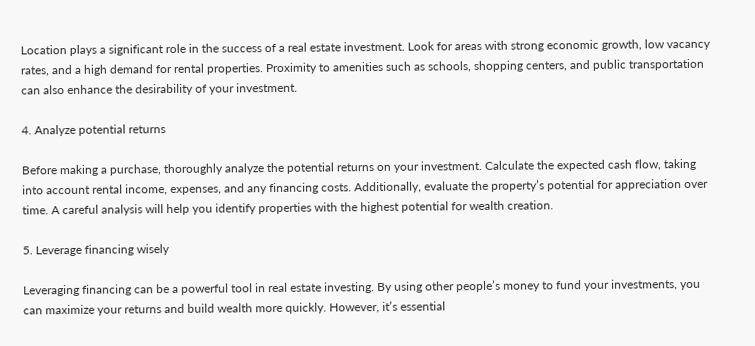Location plays a significant role in the success of a real estate investment. Look for areas with strong economic growth, low vacancy rates, and a high demand for rental properties. Proximity to amenities such as schools, shopping centers, and public transportation can also enhance the desirability of your investment.

4. Analyze potential returns

Before making a purchase, thoroughly analyze the potential returns on your investment. Calculate the expected cash flow, taking into account rental income, expenses, and any financing costs. Additionally, evaluate the property’s potential for appreciation over time. A careful analysis will help you identify properties with the highest potential for wealth creation.

5. Leverage financing wisely

Leveraging financing can be a powerful tool in real estate investing. By using other people’s money to fund your investments, you can maximize your returns and build wealth more quickly. However, it’s essential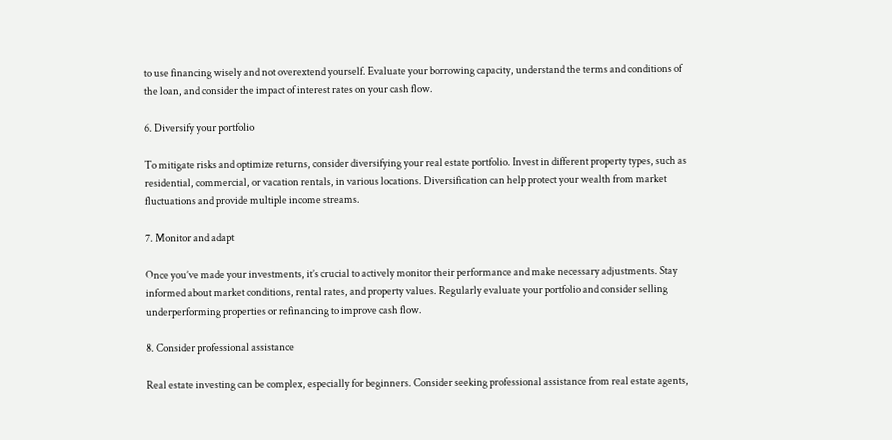to use financing wisely and not overextend yourself. Evaluate your borrowing capacity, understand the terms and conditions of the loan, and consider the impact of interest rates on your cash flow.

6. Diversify your portfolio

To mitigate risks and optimize returns, consider diversifying your real estate portfolio. Invest in different property types, such as residential, commercial, or vacation rentals, in various locations. Diversification can help protect your wealth from market fluctuations and provide multiple income streams.

7. Monitor and adapt

Once you’ve made your investments, it’s crucial to actively monitor their performance and make necessary adjustments. Stay informed about market conditions, rental rates, and property values. Regularly evaluate your portfolio and consider selling underperforming properties or refinancing to improve cash flow.

8. Consider professional assistance

Real estate investing can be complex, especially for beginners. Consider seeking professional assistance from real estate agents,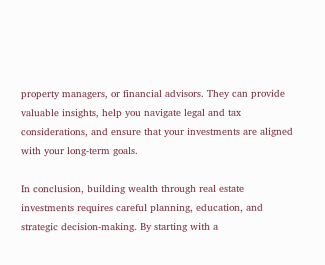property managers, or financial advisors. They can provide valuable insights, help you navigate legal and tax considerations, and ensure that your investments are aligned with your long-term goals.

In conclusion, building wealth through real estate investments requires careful planning, education, and strategic decision-making. By starting with a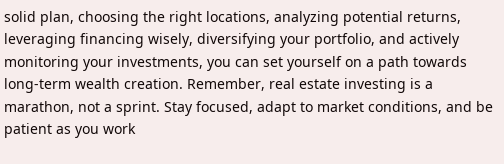solid plan, choosing the right locations, analyzing potential returns, leveraging financing wisely, diversifying your portfolio, and actively monitoring your investments, you can set yourself on a path towards long-term wealth creation. Remember, real estate investing is a marathon, not a sprint. Stay focused, adapt to market conditions, and be patient as you work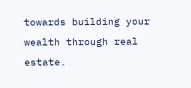towards building your wealth through real estate.